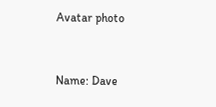Avatar photo


Name: Dave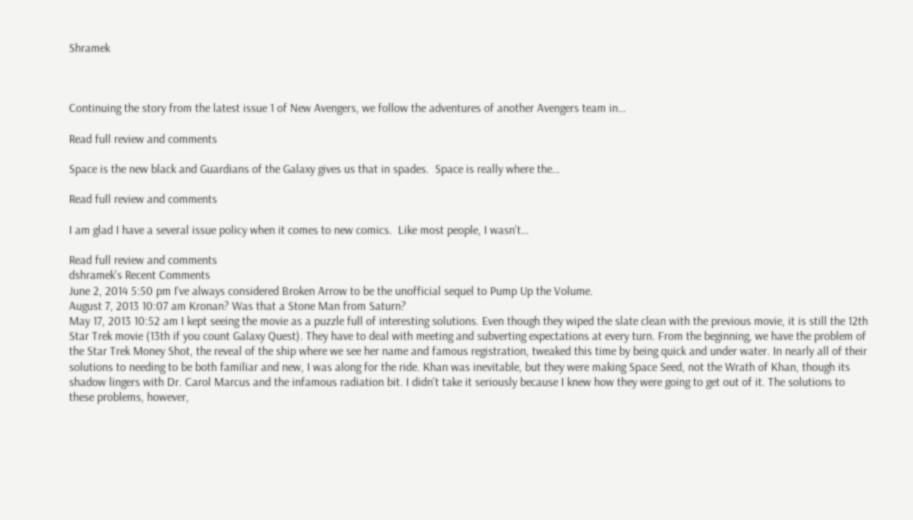Shramek



Continuing the story from the latest issue 1 of New Avengers, we follow the adventures of another Avengers team in…

Read full review and comments

Space is the new black and Guardians of the Galaxy gives us that in spades.  Space is really where the…

Read full review and comments

I am glad I have a several issue policy when it comes to new comics.  Like most people, I wasn’t…

Read full review and comments
dshramek's Recent Comments
June 2, 2014 5:50 pm I've always considered Broken Arrow to be the unofficial sequel to Pump Up the Volume.
August 7, 2013 10:07 am Kronan? Was that a Stone Man from Saturn?
May 17, 2013 10:52 am I kept seeing the movie as a puzzle full of interesting solutions. Even though they wiped the slate clean with the previous movie, it is still the 12th Star Trek movie (13th if you count Galaxy Quest). They have to deal with meeting and subverting expectations at every turn. From the beginning, we have the problem of the Star Trek Money Shot, the reveal of the ship where we see her name and famous registration, tweaked this time by being quick and under water. In nearly all of their solutions to needing to be both familiar and new, I was along for the ride. Khan was inevitable, but they were making Space Seed, not the Wrath of Khan, though its shadow lingers with Dr. Carol Marcus and the infamous radiation bit. I didn't take it seriously because I knew how they were going to get out of it. The solutions to these problems, however,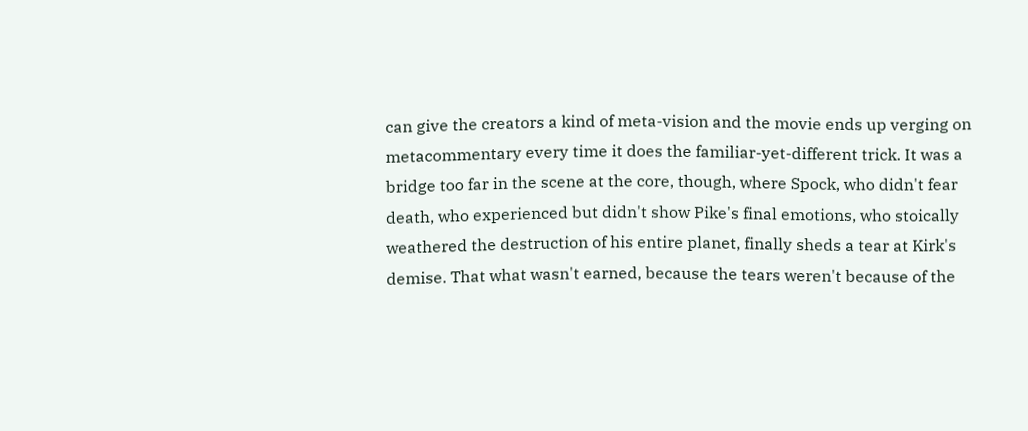can give the creators a kind of meta-vision and the movie ends up verging on metacommentary every time it does the familiar-yet-different trick. It was a bridge too far in the scene at the core, though, where Spock, who didn't fear death, who experienced but didn't show Pike's final emotions, who stoically weathered the destruction of his entire planet, finally sheds a tear at Kirk's demise. That what wasn't earned, because the tears weren't because of the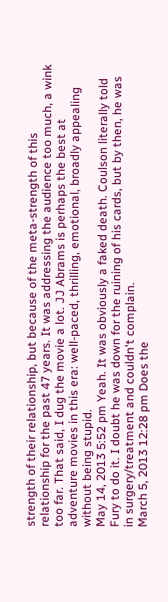strength of their relationship, but because of the meta-strength of this relationship for the past 47 years. It was addressing the audience too much, a wink too far. That said, I dug the movie a lot. JJ Abrams is perhaps the best at adventure movies in this era: well-paced, thrilling, emotional, broadly appealing without being stupid.
May 14, 2013 5:52 pm Yeah. It was obviously a faked death. Coulson literally told Fury to do it. I doubt he was down for the ruining of his cards, but by then, he was in surgery/treatment and couldn't complain.
March 5, 2013 12:28 pm Does the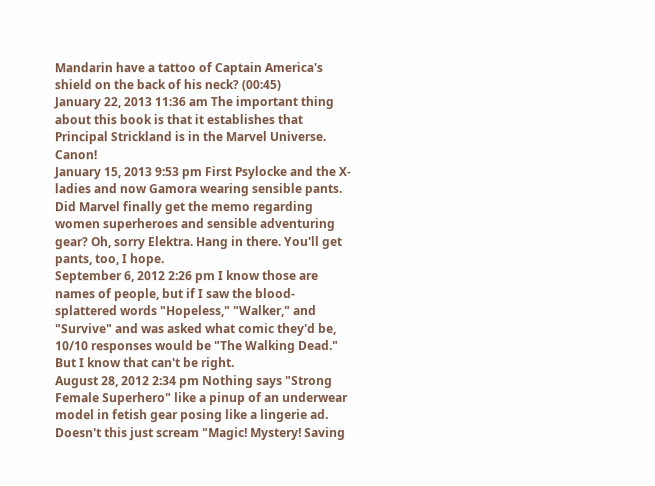Mandarin have a tattoo of Captain America's shield on the back of his neck? (00:45)
January 22, 2013 11:36 am The important thing about this book is that it establishes that Principal Strickland is in the Marvel Universe. Canon!
January 15, 2013 9:53 pm First Psylocke and the X-ladies and now Gamora wearing sensible pants. Did Marvel finally get the memo regarding women superheroes and sensible adventuring gear? Oh, sorry Elektra. Hang in there. You'll get pants, too, I hope.
September 6, 2012 2:26 pm I know those are names of people, but if I saw the blood-splattered words "Hopeless," "Walker," and "Survive" and was asked what comic they'd be, 10/10 responses would be "The Walking Dead." But I know that can't be right.
August 28, 2012 2:34 pm Nothing says "Strong Female Superhero" like a pinup of an underwear model in fetish gear posing like a lingerie ad. Doesn't this just scream "Magic! Mystery! Saving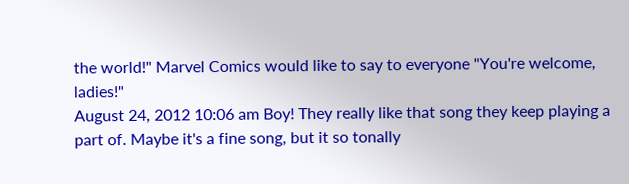the world!" Marvel Comics would like to say to everyone "You're welcome, ladies!"
August 24, 2012 10:06 am Boy! They really like that song they keep playing a part of. Maybe it's a fine song, but it so tonally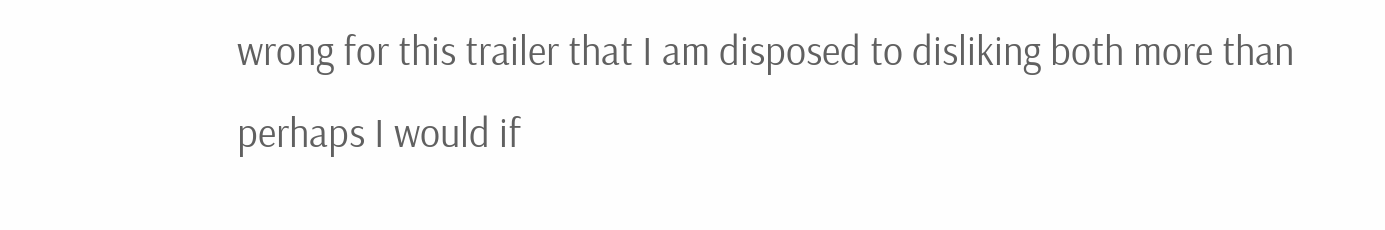wrong for this trailer that I am disposed to disliking both more than perhaps I would if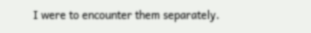I were to encounter them separately.